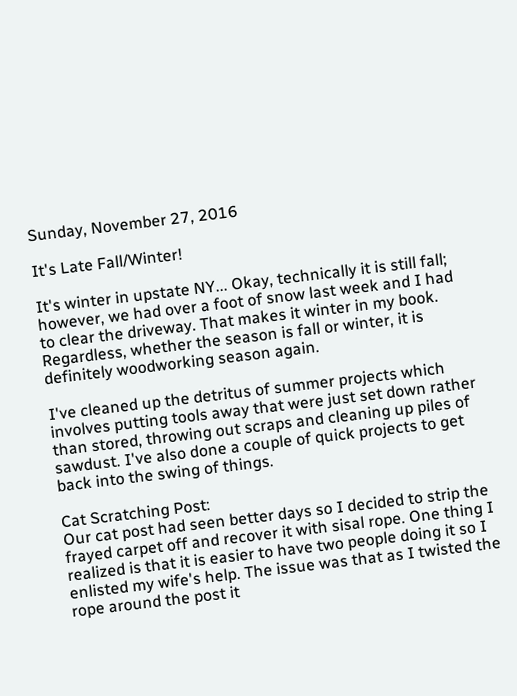Sunday, November 27, 2016

It's Late Fall/Winter!

It's winter in upstate NY... Okay, technically it is still fall; however, we had over a foot of snow last week and I had to clear the driveway. That makes it winter in my book. Regardless, whether the season is fall or winter, it is definitely woodworking season again.

I've cleaned up the detritus of summer projects which involves putting tools away that were just set down rather than stored, throwing out scraps and cleaning up piles of sawdust. I've also done a couple of quick projects to get back into the swing of things.

Cat Scratching Post:
Our cat post had seen better days so I decided to strip the frayed carpet off and recover it with sisal rope. One thing I realized is that it is easier to have two people doing it so I enlisted my wife's help. The issue was that as I twisted the rope around the post it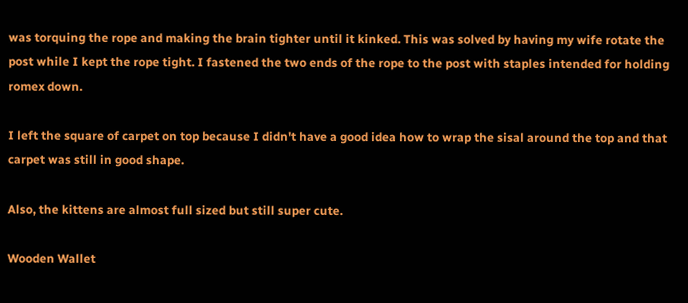was torquing the rope and making the brain tighter until it kinked. This was solved by having my wife rotate the post while I kept the rope tight. I fastened the two ends of the rope to the post with staples intended for holding romex down.

I left the square of carpet on top because I didn't have a good idea how to wrap the sisal around the top and that carpet was still in good shape.

Also, the kittens are almost full sized but still super cute.

Wooden Wallet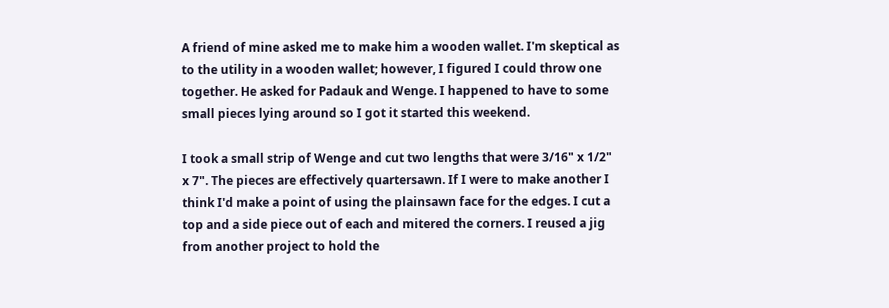A friend of mine asked me to make him a wooden wallet. I'm skeptical as to the utility in a wooden wallet; however, I figured I could throw one together. He asked for Padauk and Wenge. I happened to have to some small pieces lying around so I got it started this weekend.

I took a small strip of Wenge and cut two lengths that were 3/16" x 1/2" x 7". The pieces are effectively quartersawn. If I were to make another I think I'd make a point of using the plainsawn face for the edges. I cut a top and a side piece out of each and mitered the corners. I reused a jig from another project to hold the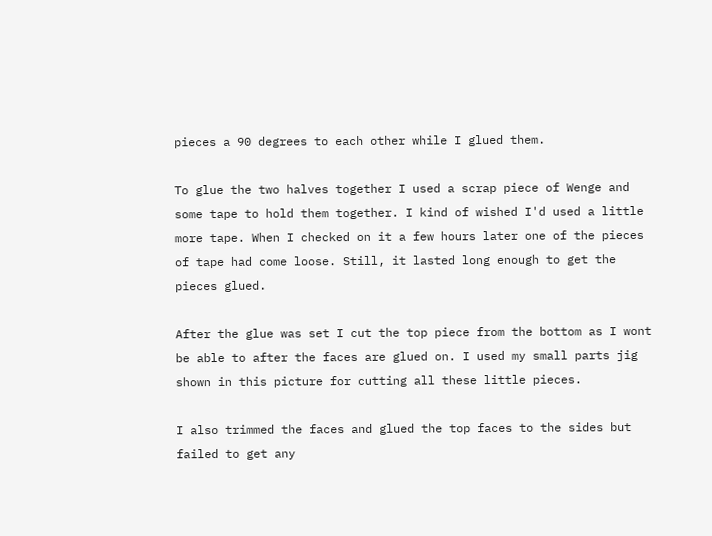pieces a 90 degrees to each other while I glued them.

To glue the two halves together I used a scrap piece of Wenge and some tape to hold them together. I kind of wished I'd used a little more tape. When I checked on it a few hours later one of the pieces of tape had come loose. Still, it lasted long enough to get the pieces glued.

After the glue was set I cut the top piece from the bottom as I wont be able to after the faces are glued on. I used my small parts jig shown in this picture for cutting all these little pieces.

I also trimmed the faces and glued the top faces to the sides but failed to get any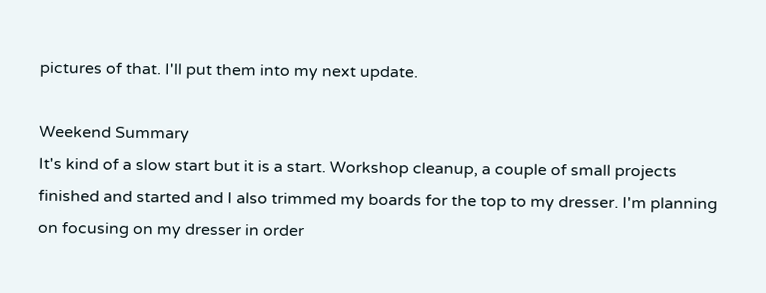pictures of that. I'll put them into my next update.

Weekend Summary
It's kind of a slow start but it is a start. Workshop cleanup, a couple of small projects finished and started and I also trimmed my boards for the top to my dresser. I'm planning on focusing on my dresser in order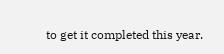to get it completed this year.